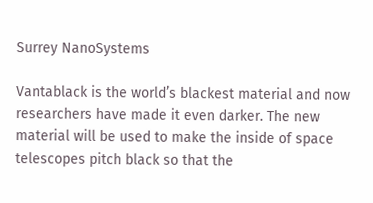Surrey NanoSystems

Vantablack is the world’s blackest material and now researchers have made it even darker. The new material will be used to make the inside of space telescopes pitch black so that the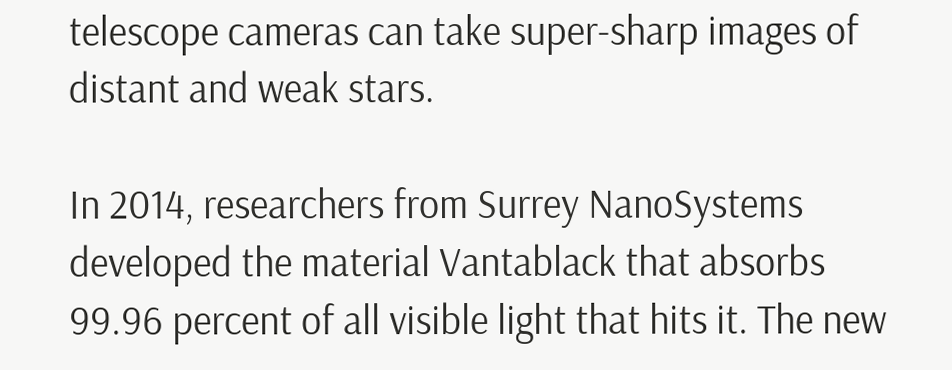telescope cameras can take super-sharp images of distant and weak stars.

In 2014, researchers from Surrey NanoSystems developed the material Vantablack that absorbs 99.96 percent of all visible light that hits it. The new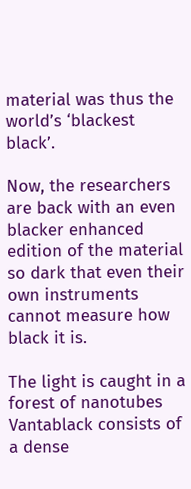material was thus the world’s ‘blackest black’.

Now, the researchers are back with an even blacker enhanced edition of the material so dark that even their own instruments cannot measure how black it is.

The light is caught in a forest of nanotubes Vantablack consists of a dense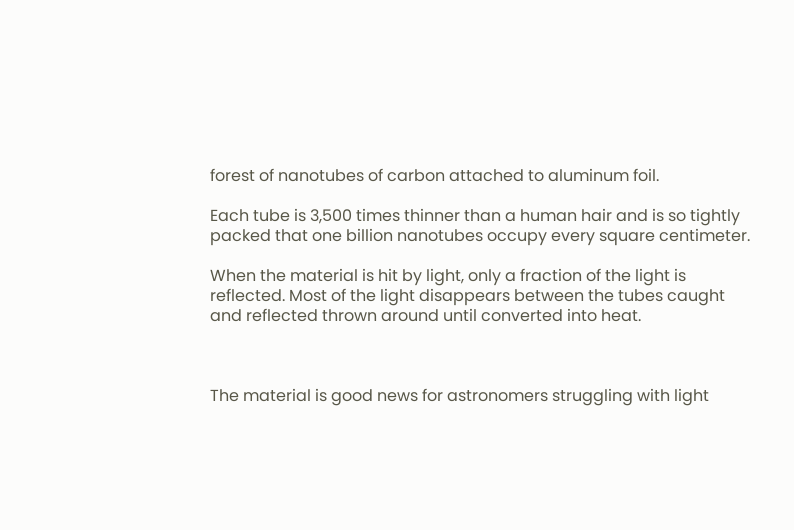forest of nanotubes of carbon attached to aluminum foil.

Each tube is 3,500 times thinner than a human hair and is so tightly packed that one billion nanotubes occupy every square centimeter.

When the material is hit by light, only a fraction of the light is reflected. Most of the light disappears between the tubes caught and reflected thrown around until converted into heat.



The material is good news for astronomers struggling with light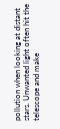pollution when looking at distant stars. Unwanted light often hit the telescope and make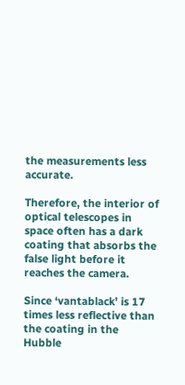the measurements less accurate.

Therefore, the interior of optical telescopes in space often has a dark coating that absorbs the false light before it reaches the camera.

Since ‘vantablack’ is 17 times less reflective than the coating in the Hubble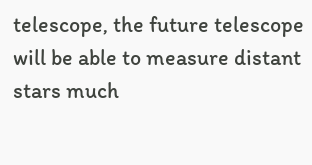telescope, the future telescope will be able to measure distant stars much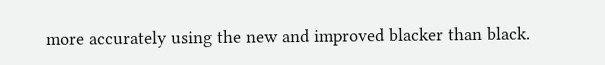more accurately using the new and improved blacker than black.